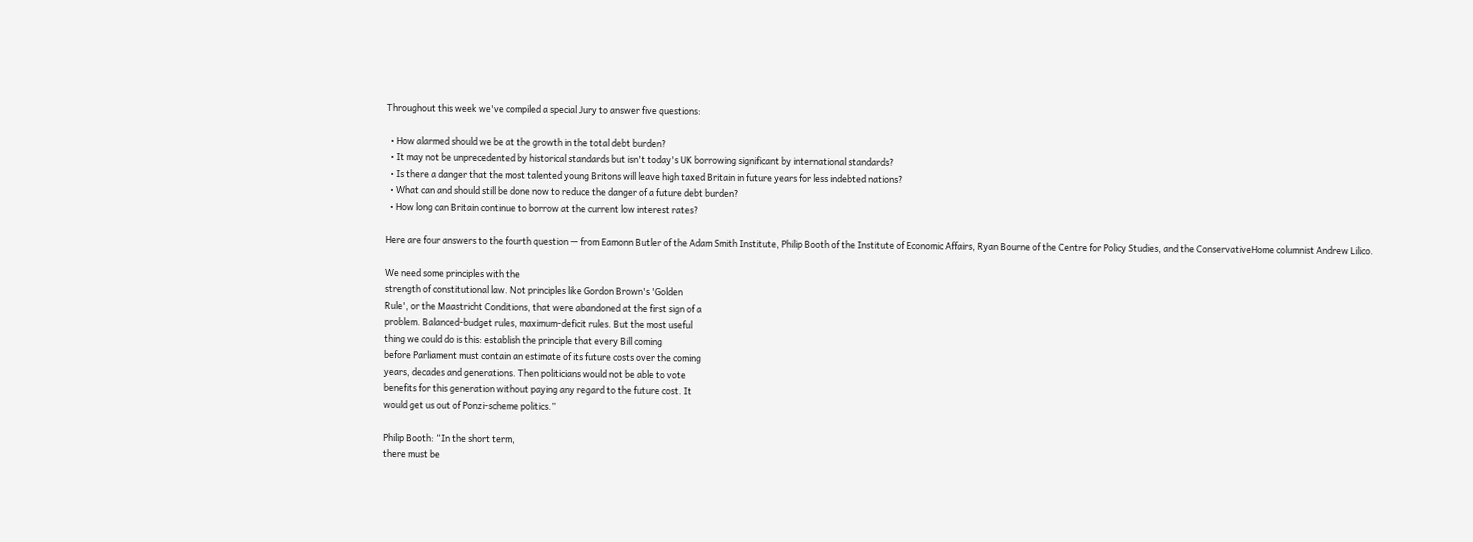Throughout this week we've compiled a special Jury to answer five questions:

  • How alarmed should we be at the growth in the total debt burden?
  • It may not be unprecedented by historical standards but isn't today's UK borrowing significant by international standards?
  • Is there a danger that the most talented young Britons will leave high taxed Britain in future years for less indebted nations?
  • What can and should still be done now to reduce the danger of a future debt burden?
  • How long can Britain continue to borrow at the current low interest rates?

Here are four answers to the fourth question — from Eamonn Butler of the Adam Smith Institute, Philip Booth of the Institute of Economic Affairs, Ryan Bourne of the Centre for Policy Studies, and the ConservativeHome columnist Andrew Lilico.

We need some principles with the
strength of constitutional law. Not principles like Gordon Brown's 'Golden
Rule', or the Maastricht Conditions, that were abandoned at the first sign of a
problem. Balanced-budget rules, maximum-deficit rules. But the most useful
thing we could do is this: establish the principle that every Bill coming
before Parliament must contain an estimate of its future costs over the coming
years, decades and generations. Then politicians would not be able to vote
benefits for this generation without paying any regard to the future cost. It
would get us out of Ponzi-scheme politics.”

Philip Booth: “In the short term,
there must be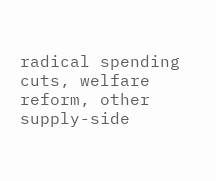radical spending cuts, welfare reform, other supply-side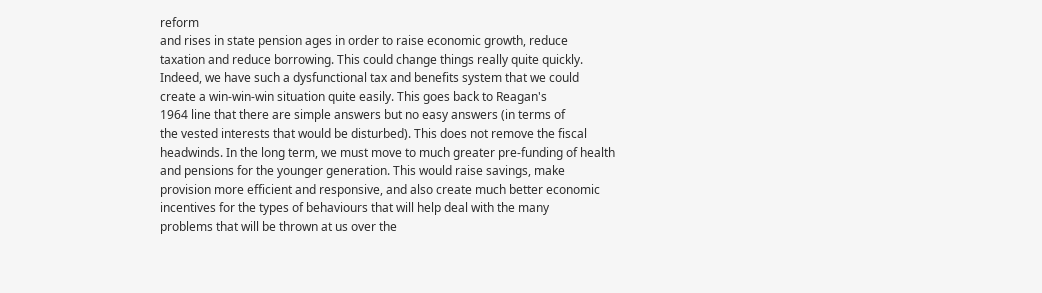reform
and rises in state pension ages in order to raise economic growth, reduce
taxation and reduce borrowing. This could change things really quite quickly.
Indeed, we have such a dysfunctional tax and benefits system that we could
create a win-win-win situation quite easily. This goes back to Reagan's
1964 line that there are simple answers but no easy answers (in terms of
the vested interests that would be disturbed). This does not remove the fiscal
headwinds. In the long term, we must move to much greater pre-funding of health
and pensions for the younger generation. This would raise savings, make
provision more efficient and responsive, and also create much better economic
incentives for the types of behaviours that will help deal with the many
problems that will be thrown at us over the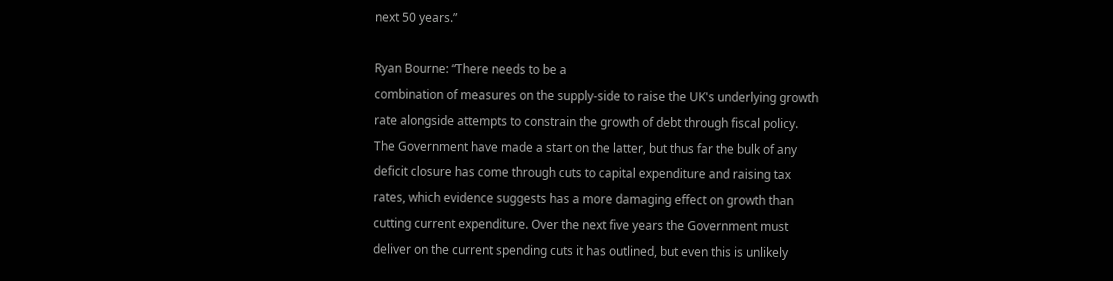next 50 years.”

Ryan Bourne: “There needs to be a
combination of measures on the supply-side to raise the UK's underlying growth
rate alongside attempts to constrain the growth of debt through fiscal policy.
The Government have made a start on the latter, but thus far the bulk of any
deficit closure has come through cuts to capital expenditure and raising tax
rates, which evidence suggests has a more damaging effect on growth than
cutting current expenditure. Over the next five years the Government must
deliver on the current spending cuts it has outlined, but even this is unlikely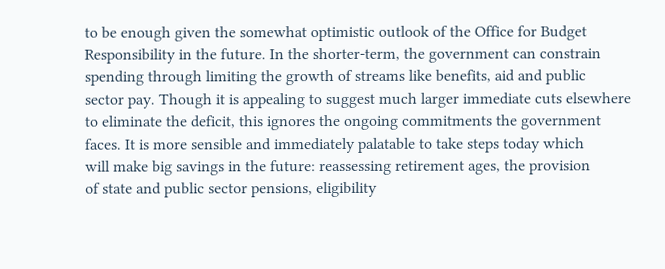to be enough given the somewhat optimistic outlook of the Office for Budget
Responsibility in the future. In the shorter-term, the government can constrain
spending through limiting the growth of streams like benefits, aid and public
sector pay. Though it is appealing to suggest much larger immediate cuts elsewhere
to eliminate the deficit, this ignores the ongoing commitments the government
faces. It is more sensible and immediately palatable to take steps today which
will make big savings in the future: reassessing retirement ages, the provision
of state and public sector pensions, eligibility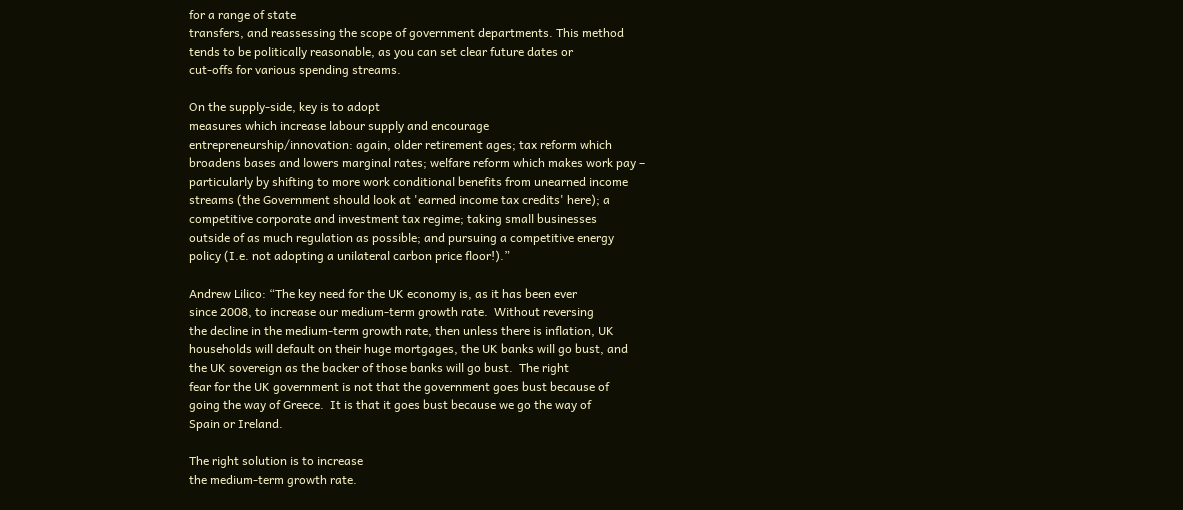for a range of state
transfers, and reassessing the scope of government departments. This method
tends to be politically reasonable, as you can set clear future dates or
cut-offs for various spending streams.

On the supply-side, key is to adopt
measures which increase labour supply and encourage
entrepreneurship/innovation: again, older retirement ages; tax reform which
broadens bases and lowers marginal rates; welfare reform which makes work pay –
particularly by shifting to more work conditional benefits from unearned income
streams (the Government should look at 'earned income tax credits' here); a
competitive corporate and investment tax regime; taking small businesses
outside of as much regulation as possible; and pursuing a competitive energy
policy (I.e. not adopting a unilateral carbon price floor!).”

Andrew Lilico: “The key need for the UK economy is, as it has been ever
since 2008, to increase our medium-term growth rate.  Without reversing
the decline in the medium-term growth rate, then unless there is inflation, UK
households will default on their huge mortgages, the UK banks will go bust, and
the UK sovereign as the backer of those banks will go bust.  The right
fear for the UK government is not that the government goes bust because of
going the way of Greece.  It is that it goes bust because we go the way of
Spain or Ireland.

The right solution is to increase
the medium-term growth rate.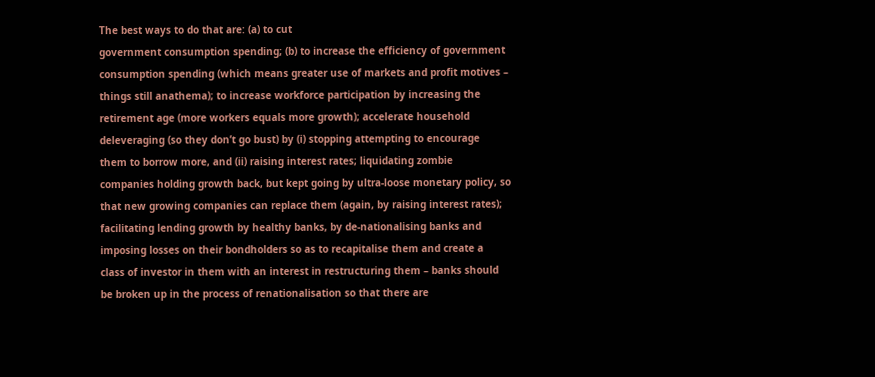The best ways to do that are: (a) to cut
government consumption spending; (b) to increase the efficiency of government
consumption spending (which means greater use of markets and profit motives –
things still anathema); to increase workforce participation by increasing the
retirement age (more workers equals more growth); accelerate household
deleveraging (so they don’t go bust) by (i) stopping attempting to encourage
them to borrow more, and (ii) raising interest rates; liquidating zombie
companies holding growth back, but kept going by ultra-loose monetary policy, so
that new growing companies can replace them (again, by raising interest rates);
facilitating lending growth by healthy banks, by de-nationalising banks and
imposing losses on their bondholders so as to recapitalise them and create a
class of investor in them with an interest in restructuring them – banks should
be broken up in the process of renationalisation so that there are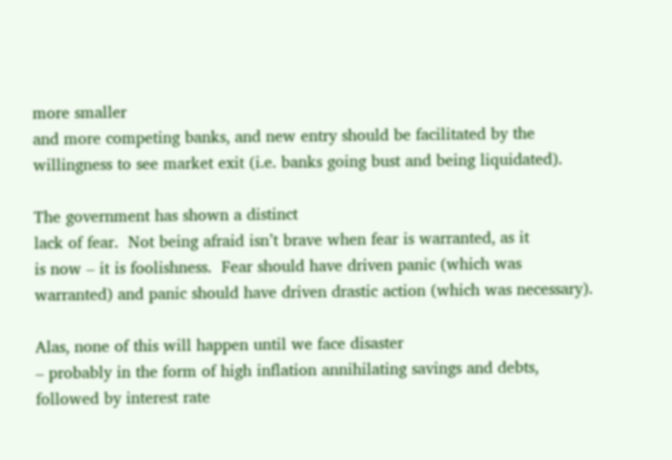more smaller
and more competing banks, and new entry should be facilitated by the
willingness to see market exit (i.e. banks going bust and being liquidated).

The government has shown a distinct
lack of fear.  Not being afraid isn’t brave when fear is warranted, as it
is now – it is foolishness.  Fear should have driven panic (which was
warranted) and panic should have driven drastic action (which was necessary).

Alas, none of this will happen until we face disaster
– probably in the form of high inflation annihilating savings and debts,
followed by interest rate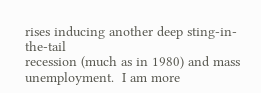rises inducing another deep sting-in-the-tail
recession (much as in 1980) and mass unemployment.  I am more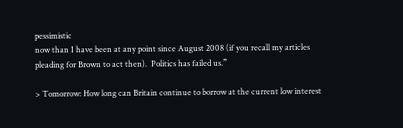pessimistic
now than I have been at any point since August 2008 (if you recall my articles
pleading for Brown to act then).  Politics has failed us.”

> Tomorrow: How long can Britain continue to borrow at the current low interest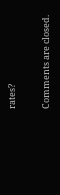rates?

Comments are closed.